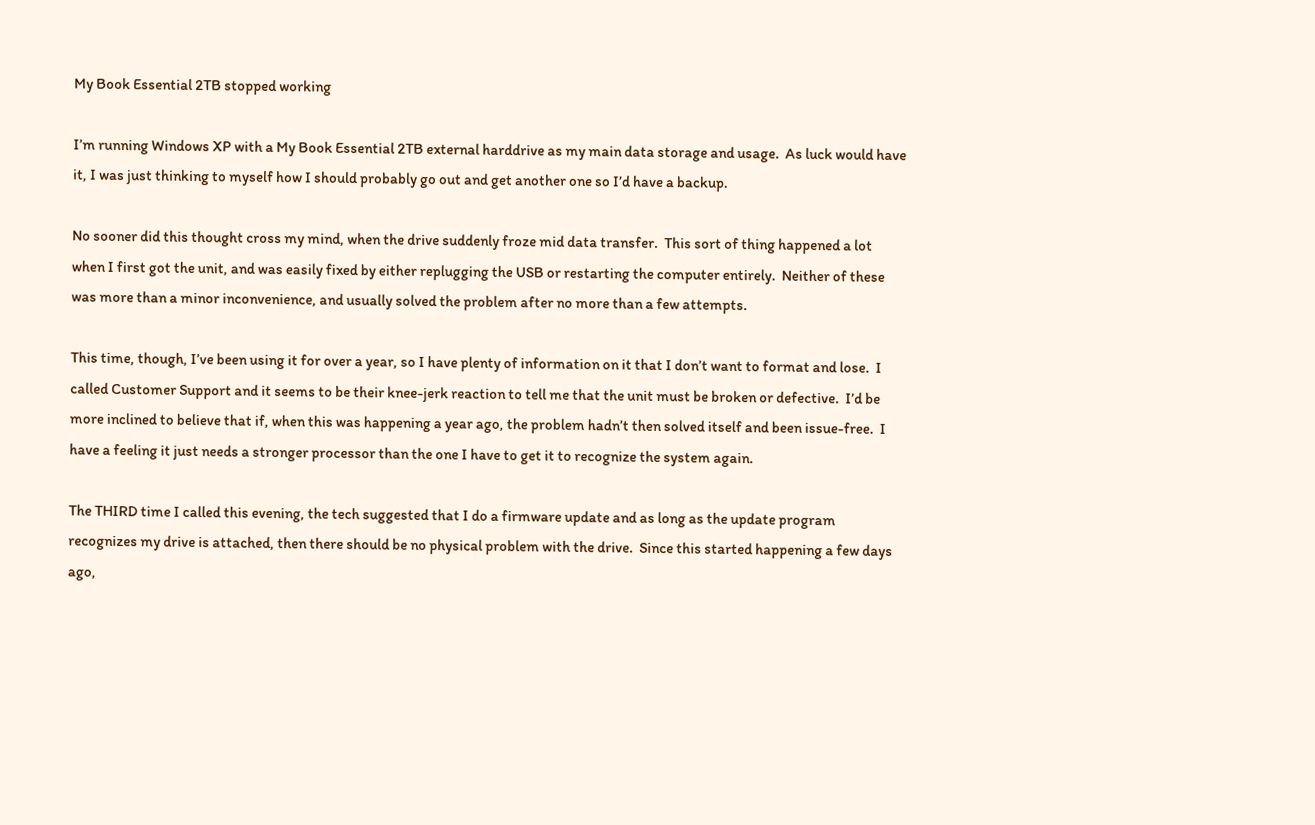My Book Essential 2TB stopped working

I’m running Windows XP with a My Book Essential 2TB external harddrive as my main data storage and usage.  As luck would have it, I was just thinking to myself how I should probably go out and get another one so I’d have a backup.

No sooner did this thought cross my mind, when the drive suddenly froze mid data transfer.  This sort of thing happened a lot when I first got the unit, and was easily fixed by either replugging the USB or restarting the computer entirely.  Neither of these was more than a minor inconvenience, and usually solved the problem after no more than a few attempts.

This time, though, I’ve been using it for over a year, so I have plenty of information on it that I don’t want to format and lose.  I called Customer Support and it seems to be their knee-jerk reaction to tell me that the unit must be broken or defective.  I’d be more inclined to believe that if, when this was happening a year ago, the problem hadn’t then solved itself and been issue-free.  I have a feeling it just needs a stronger processor than the one I have to get it to recognize the system again.

The THIRD time I called this evening, the tech suggested that I do a firmware update and as long as the update program recognizes my drive is attached, then there should be no physical problem with the drive.  Since this started happening a few days ago,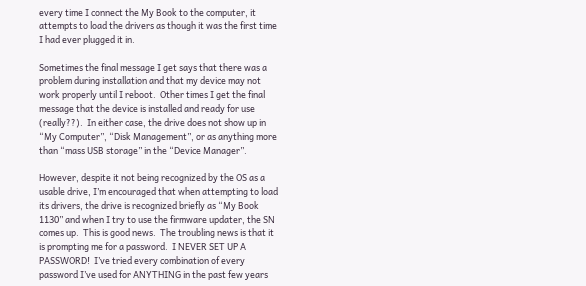every time I connect the My Book to the computer, it attempts to load the drivers as though it was the first time I had ever plugged it in.

Sometimes the final message I get says that there was a problem during installation and that my device may not work properly until I reboot.  Other times I get the final message that the device is installed and ready for use (really??).  In either case, the drive does not show up in “My Computer”, “Disk Management”, or as anything more than “mass USB storage” in the “Device Manager”.

However, despite it not being recognized by the OS as a usable drive, I’m encouraged that when attempting to load its drivers, the drive is recognized briefly as “My Book 1130” and when I try to use the firmware updater, the SN comes up.  This is good news.  The troubling news is that it is prompting me for a password.  I NEVER SET UP A PASSWORD!  I’ve tried every combination of every password I’ve used for ANYTHING in the past few years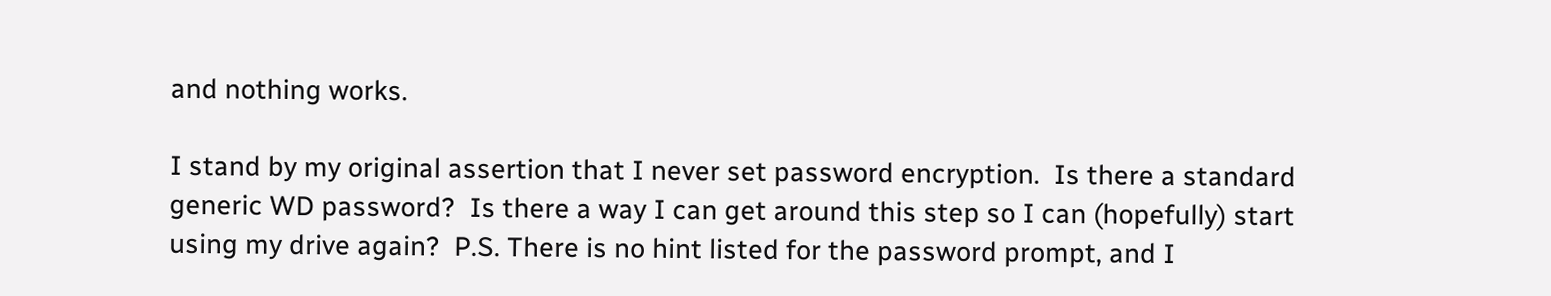and nothing works.

I stand by my original assertion that I never set password encryption.  Is there a standard generic WD password?  Is there a way I can get around this step so I can (hopefully) start using my drive again?  P.S. There is no hint listed for the password prompt, and I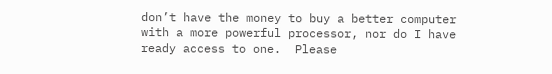don’t have the money to buy a better computer with a more powerful processor, nor do I have ready access to one.  Please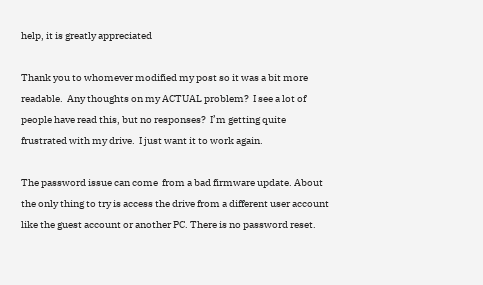help, it is greatly appreciated

Thank you to whomever modified my post so it was a bit more readable.  Any thoughts on my ACTUAL problem?  I see a lot of people have read this, but no responses?  I’m getting quite frustrated with my drive.  I just want it to work again.

The password issue can come  from a bad firmware update. About the only thing to try is access the drive from a different user account like the guest account or another PC. There is no password reset.